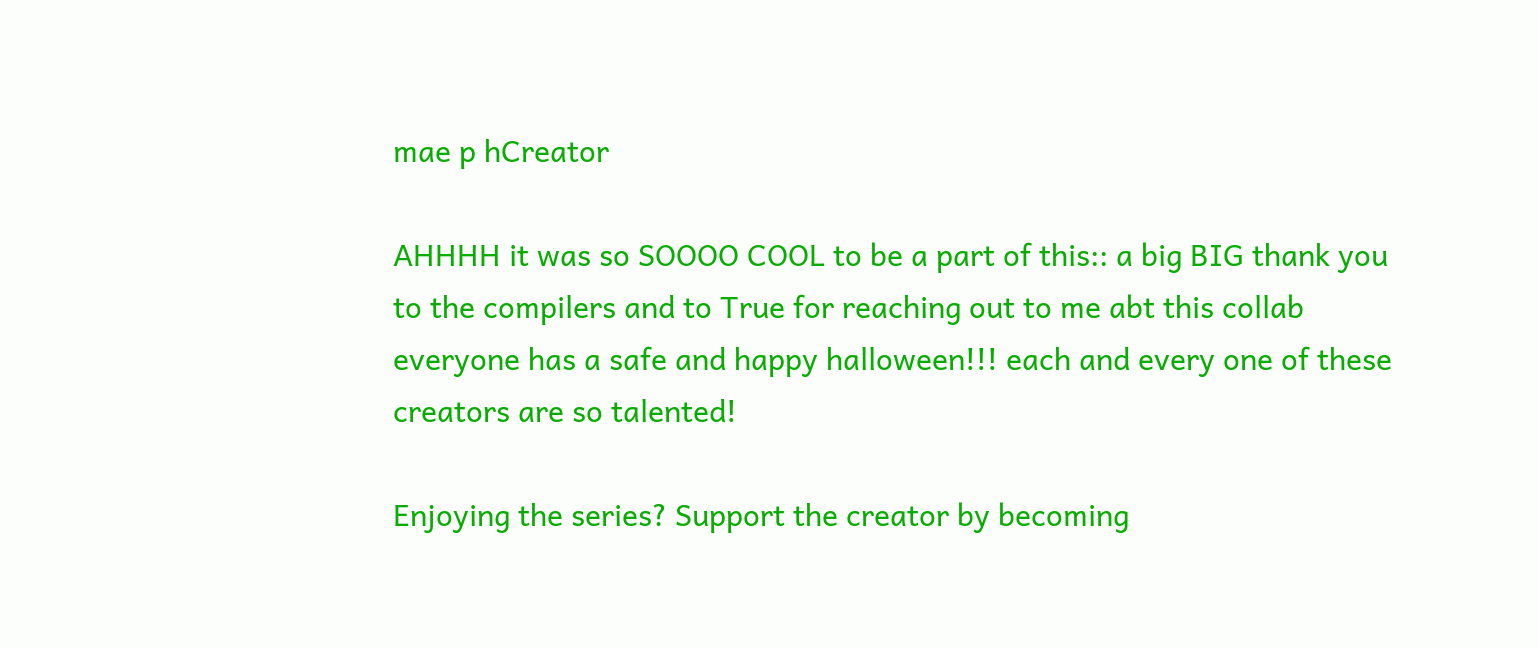mae p hCreator

AHHHH it was so SOOOO COOL to be a part of this:: a big BIG thank you to the compilers and to True for reaching out to me abt this collab everyone has a safe and happy halloween!!! each and every one of these creators are so talented!

Enjoying the series? Support the creator by becoming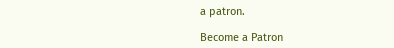a patron.

Become a Patron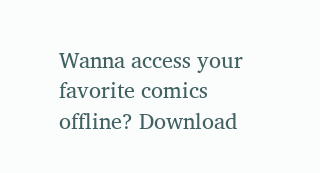Wanna access your favorite comics offline? Download